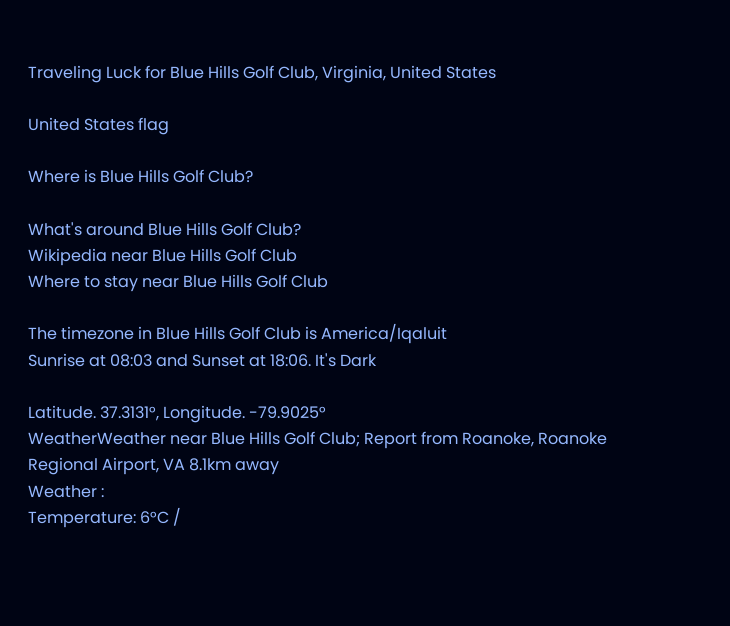Traveling Luck for Blue Hills Golf Club, Virginia, United States

United States flag

Where is Blue Hills Golf Club?

What's around Blue Hills Golf Club?
Wikipedia near Blue Hills Golf Club
Where to stay near Blue Hills Golf Club

The timezone in Blue Hills Golf Club is America/Iqaluit
Sunrise at 08:03 and Sunset at 18:06. It's Dark

Latitude. 37.3131°, Longitude. -79.9025°
WeatherWeather near Blue Hills Golf Club; Report from Roanoke, Roanoke Regional Airport, VA 8.1km away
Weather :
Temperature: 6°C /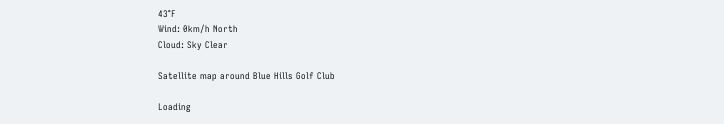43°F
Wind: 0km/h North
Cloud: Sky Clear

Satellite map around Blue Hills Golf Club

Loading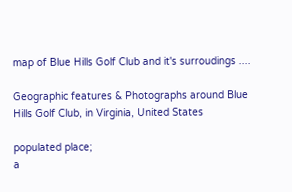map of Blue Hills Golf Club and it's surroudings ....

Geographic features & Photographs around Blue Hills Golf Club, in Virginia, United States

populated place;
a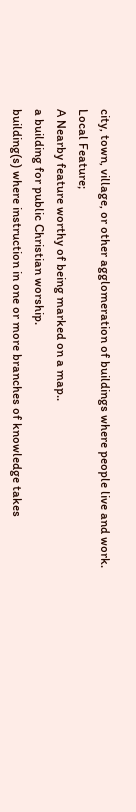city, town, village, or other agglomeration of buildings where people live and work.
Local Feature;
A Nearby feature worthy of being marked on a map..
a building for public Christian worship.
building(s) where instruction in one or more branches of knowledge takes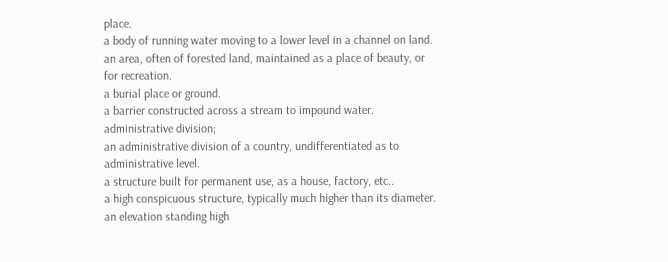place.
a body of running water moving to a lower level in a channel on land.
an area, often of forested land, maintained as a place of beauty, or for recreation.
a burial place or ground.
a barrier constructed across a stream to impound water.
administrative division;
an administrative division of a country, undifferentiated as to administrative level.
a structure built for permanent use, as a house, factory, etc..
a high conspicuous structure, typically much higher than its diameter.
an elevation standing high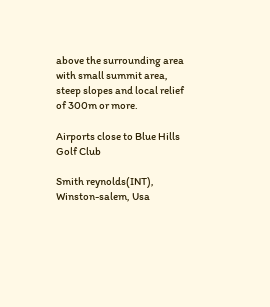above the surrounding area with small summit area, steep slopes and local relief of 300m or more.

Airports close to Blue Hills Golf Club

Smith reynolds(INT), Winston-salem, Usa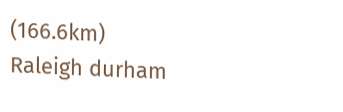(166.6km)
Raleigh durham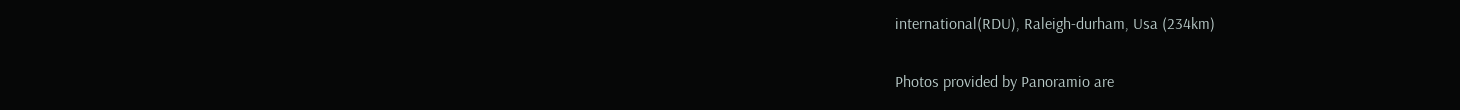international(RDU), Raleigh-durham, Usa (234km)

Photos provided by Panoramio are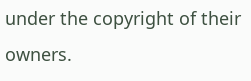under the copyright of their owners.